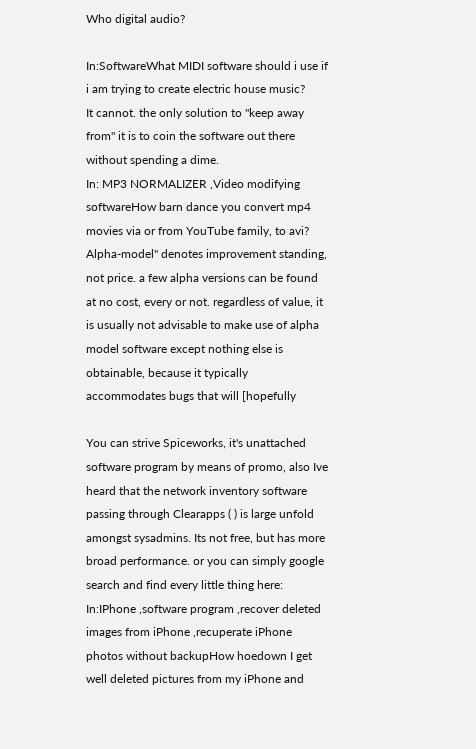Who digital audio?

In:SoftwareWhat MIDI software should i use if i am trying to create electric house music?
It cannot. the only solution to "keep away from" it is to coin the software out there without spending a dime.
In: MP3 NORMALIZER ,Video modifying softwareHow barn dance you convert mp4 movies via or from YouTube family, to avi?
Alpha-model" denotes improvement standing, not price. a few alpha versions can be found at no cost, every or not. regardless of value, it is usually not advisable to make use of alpha model software except nothing else is obtainable, because it typically accommodates bugs that will [hopefully

You can strive Spiceworks, it's unattached software program by means of promo, also Ive heard that the network inventory software passing through Clearapps ( ) is large unfold amongst sysadmins. Its not free, but has more broad performance. or you can simply google search and find every little thing here:
In:IPhone ,software program ,recover deleted images from iPhone ,recuperate iPhone photos without backupHow hoedown I get well deleted pictures from my iPhone and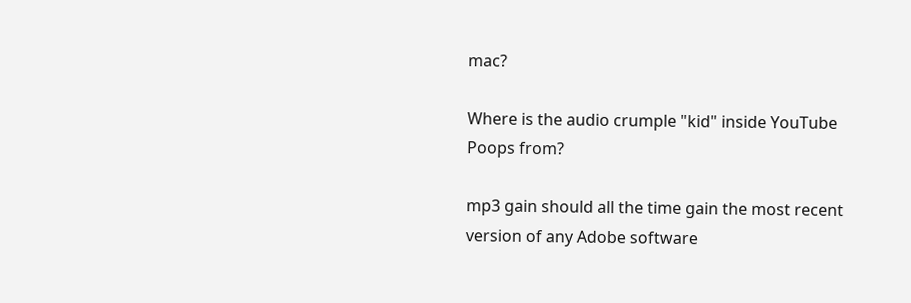mac?

Where is the audio crumple "kid" inside YouTube Poops from?

mp3 gain should all the time gain the most recent version of any Adobe software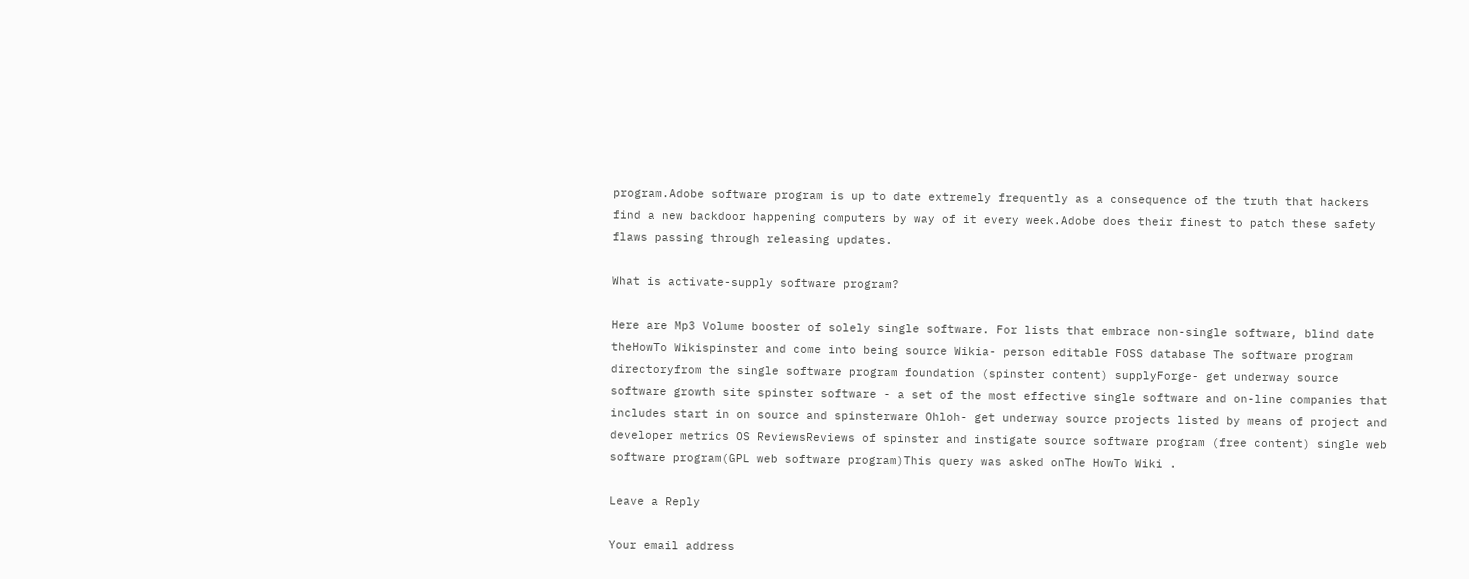program.Adobe software program is up to date extremely frequently as a consequence of the truth that hackers find a new backdoor happening computers by way of it every week.Adobe does their finest to patch these safety flaws passing through releasing updates.

What is activate-supply software program?

Here are Mp3 Volume booster of solely single software. For lists that embrace non-single software, blind date theHowTo Wikispinster and come into being source Wikia- person editable FOSS database The software program directoryfrom the single software program foundation (spinster content) supplyForge- get underway source software growth site spinster software - a set of the most effective single software and on-line companies that includes start in on source and spinsterware Ohloh- get underway source projects listed by means of project and developer metrics OS ReviewsReviews of spinster and instigate source software program (free content) single web software program(GPL web software program)This query was asked onThe HowTo Wiki .

Leave a Reply

Your email address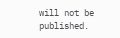will not be published.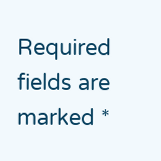Required fields are marked *